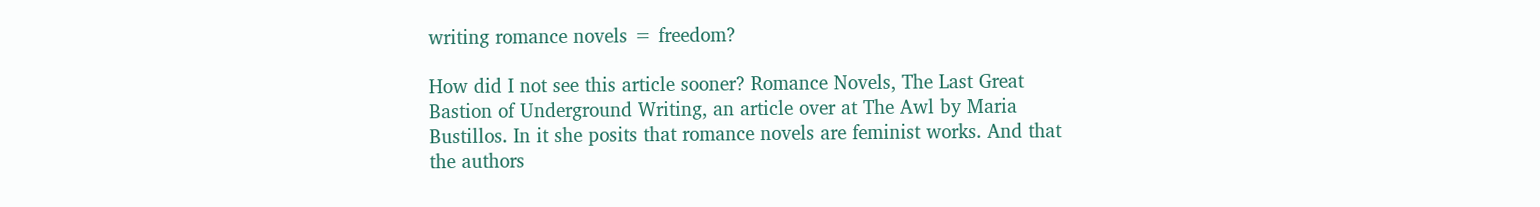writing romance novels = freedom?

How did I not see this article sooner? Romance Novels, The Last Great Bastion of Underground Writing, an article over at The Awl by Maria Bustillos. In it she posits that romance novels are feminist works. And that the authors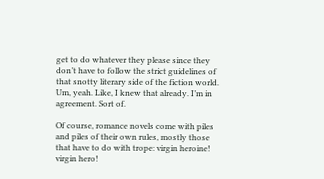get to do whatever they please since they don’t have to follow the strict guidelines of that snotty literary side of the fiction world. Um, yeah. Like, I knew that already. I’m in agreement. Sort of.

Of course, romance novels come with piles and piles of their own rules, mostly those that have to do with trope: virgin heroine! virgin hero!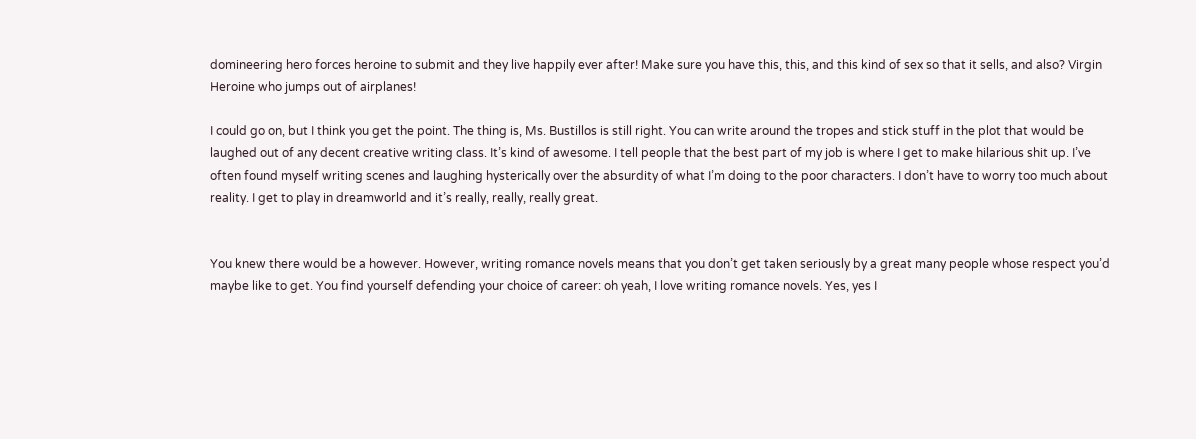domineering hero forces heroine to submit and they live happily ever after! Make sure you have this, this, and this kind of sex so that it sells, and also? Virgin Heroine who jumps out of airplanes!

I could go on, but I think you get the point. The thing is, Ms. Bustillos is still right. You can write around the tropes and stick stuff in the plot that would be laughed out of any decent creative writing class. It’s kind of awesome. I tell people that the best part of my job is where I get to make hilarious shit up. I’ve often found myself writing scenes and laughing hysterically over the absurdity of what I’m doing to the poor characters. I don’t have to worry too much about reality. I get to play in dreamworld and it’s really, really, really great.


You knew there would be a however. However, writing romance novels means that you don’t get taken seriously by a great many people whose respect you’d maybe like to get. You find yourself defending your choice of career: oh yeah, I love writing romance novels. Yes, yes I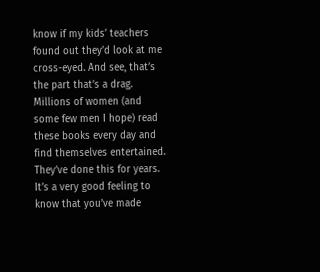know if my kids’ teachers found out they’d look at me cross-eyed. And see, that’s the part that’s a drag. Millions of women (and some few men I hope) read these books every day and find themselves entertained. They’ve done this for years. It’s a very good feeling to know that you’ve made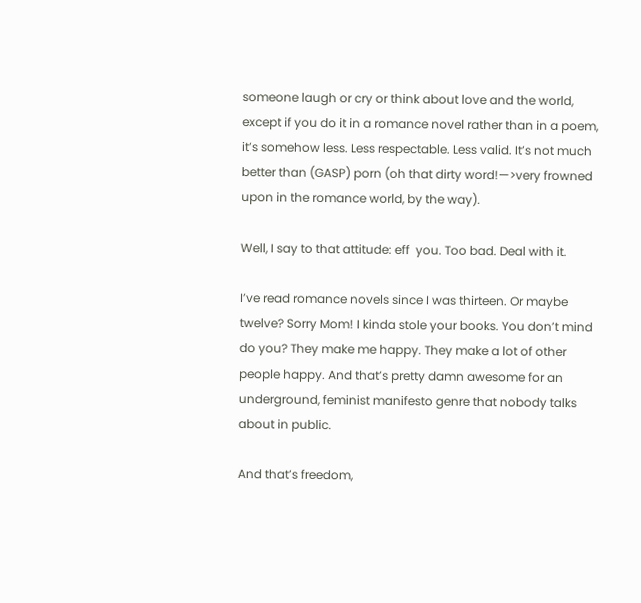someone laugh or cry or think about love and the world, except if you do it in a romance novel rather than in a poem, it’s somehow less. Less respectable. Less valid. It’s not much better than (GASP) porn (oh that dirty word!—>very frowned upon in the romance world, by the way).

Well, I say to that attitude: eff  you. Too bad. Deal with it.

I’ve read romance novels since I was thirteen. Or maybe twelve? Sorry Mom! I kinda stole your books. You don’t mind do you? They make me happy. They make a lot of other people happy. And that’s pretty damn awesome for an underground, feminist manifesto genre that nobody talks about in public.

And that’s freedom,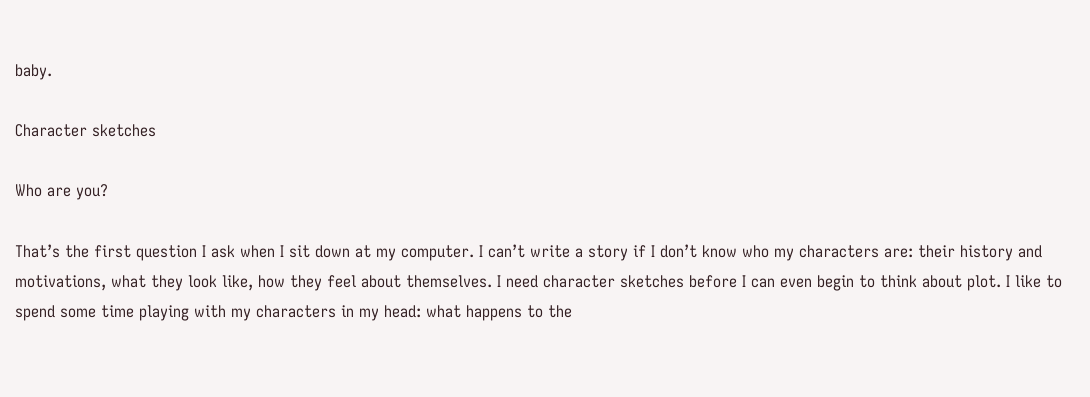baby.

Character sketches

Who are you?

That’s the first question I ask when I sit down at my computer. I can’t write a story if I don’t know who my characters are: their history and motivations, what they look like, how they feel about themselves. I need character sketches before I can even begin to think about plot. I like to spend some time playing with my characters in my head: what happens to the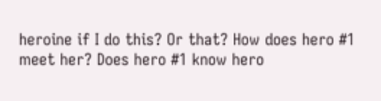heroine if I do this? Or that? How does hero #1 meet her? Does hero #1 know hero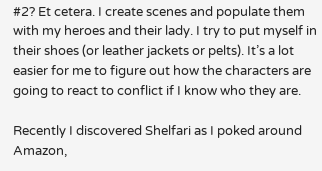#2? Et cetera. I create scenes and populate them with my heroes and their lady. I try to put myself in their shoes (or leather jackets or pelts). It’s a lot easier for me to figure out how the characters are going to react to conflict if I know who they are.

Recently I discovered Shelfari as I poked around Amazon,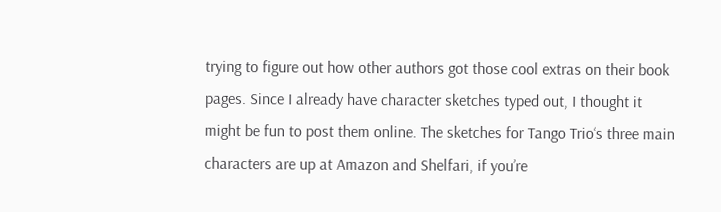trying to figure out how other authors got those cool extras on their book pages. Since I already have character sketches typed out, I thought it might be fun to post them online. The sketches for Tango Trio‘s three main characters are up at Amazon and Shelfari, if you’re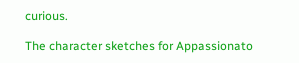curious.

The character sketches for Appassionato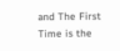and The First Time is the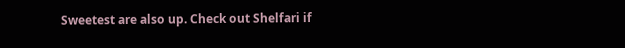Sweetest are also up. Check out Shelfari if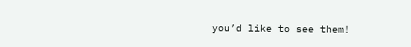you’d like to see them!